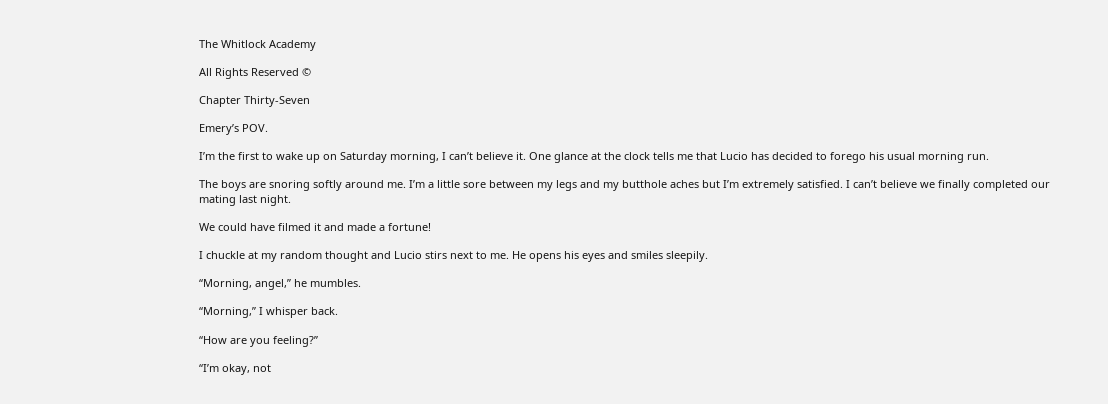The Whitlock Academy

All Rights Reserved ©

Chapter Thirty-Seven

Emery’s POV.

I’m the first to wake up on Saturday morning, I can’t believe it. One glance at the clock tells me that Lucio has decided to forego his usual morning run.

The boys are snoring softly around me. I’m a little sore between my legs and my butthole aches but I’m extremely satisfied. I can’t believe we finally completed our mating last night.

We could have filmed it and made a fortune!

I chuckle at my random thought and Lucio stirs next to me. He opens his eyes and smiles sleepily.

“Morning, angel,” he mumbles.

“Morning,” I whisper back.

“How are you feeling?”

“I’m okay, not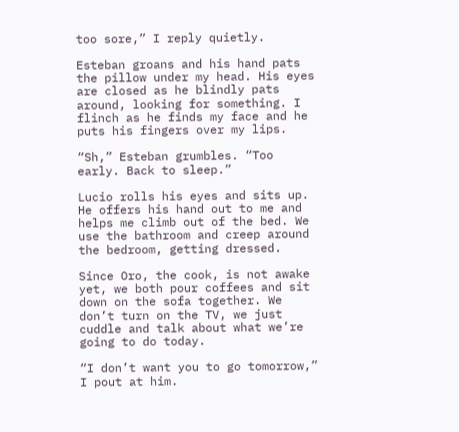too sore,” I reply quietly.

Esteban groans and his hand pats the pillow under my head. His eyes are closed as he blindly pats around, looking for something. I flinch as he finds my face and he puts his fingers over my lips.

“Sh,” Esteban grumbles. “Too early. Back to sleep.”

Lucio rolls his eyes and sits up. He offers his hand out to me and helps me climb out of the bed. We use the bathroom and creep around the bedroom, getting dressed.

Since Oro, the cook, is not awake yet, we both pour coffees and sit down on the sofa together. We don’t turn on the TV, we just cuddle and talk about what we’re going to do today.

“I don’t want you to go tomorrow,” I pout at him.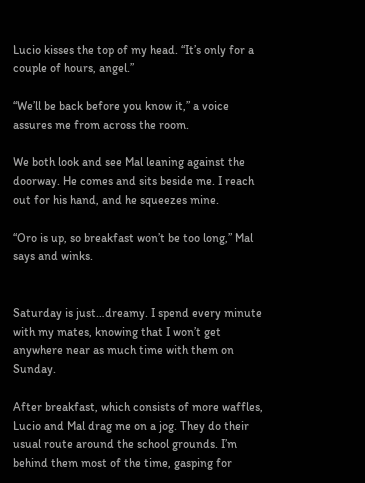Lucio kisses the top of my head. “It’s only for a couple of hours, angel.”

“We’ll be back before you know it,” a voice assures me from across the room.

We both look and see Mal leaning against the doorway. He comes and sits beside me. I reach out for his hand, and he squeezes mine.

“Oro is up, so breakfast won’t be too long,” Mal says and winks.


Saturday is just…dreamy. I spend every minute with my mates, knowing that I won’t get anywhere near as much time with them on Sunday.

After breakfast, which consists of more waffles, Lucio and Mal drag me on a jog. They do their usual route around the school grounds. I’m behind them most of the time, gasping for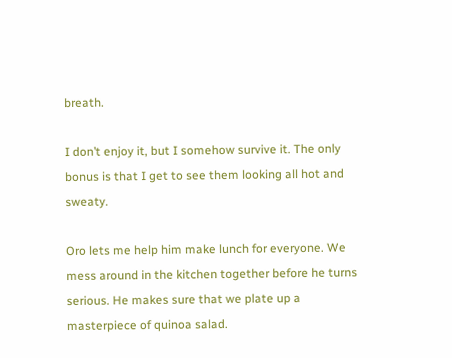breath.

I don’t enjoy it, but I somehow survive it. The only bonus is that I get to see them looking all hot and sweaty.

Oro lets me help him make lunch for everyone. We mess around in the kitchen together before he turns serious. He makes sure that we plate up a masterpiece of quinoa salad.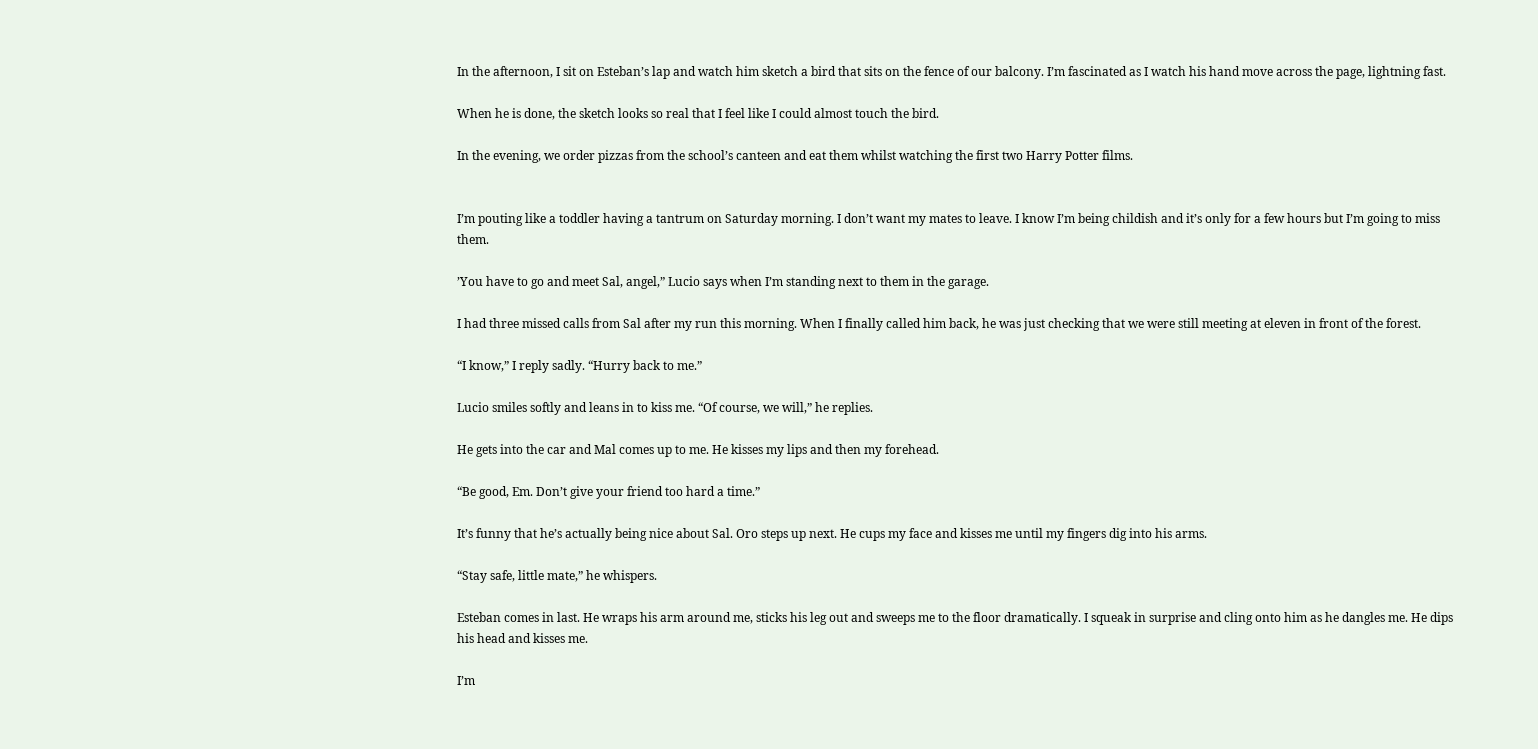In the afternoon, I sit on Esteban’s lap and watch him sketch a bird that sits on the fence of our balcony. I’m fascinated as I watch his hand move across the page, lightning fast.

When he is done, the sketch looks so real that I feel like I could almost touch the bird.

In the evening, we order pizzas from the school’s canteen and eat them whilst watching the first two Harry Potter films.


I’m pouting like a toddler having a tantrum on Saturday morning. I don’t want my mates to leave. I know I’m being childish and it’s only for a few hours but I’m going to miss them.

’You have to go and meet Sal, angel,” Lucio says when I’m standing next to them in the garage.

I had three missed calls from Sal after my run this morning. When I finally called him back, he was just checking that we were still meeting at eleven in front of the forest.

“I know,” I reply sadly. “Hurry back to me.”

Lucio smiles softly and leans in to kiss me. “Of course, we will,” he replies.

He gets into the car and Mal comes up to me. He kisses my lips and then my forehead.

“Be good, Em. Don’t give your friend too hard a time.”

It’s funny that he’s actually being nice about Sal. Oro steps up next. He cups my face and kisses me until my fingers dig into his arms.

“Stay safe, little mate,” he whispers.

Esteban comes in last. He wraps his arm around me, sticks his leg out and sweeps me to the floor dramatically. I squeak in surprise and cling onto him as he dangles me. He dips his head and kisses me.

I’m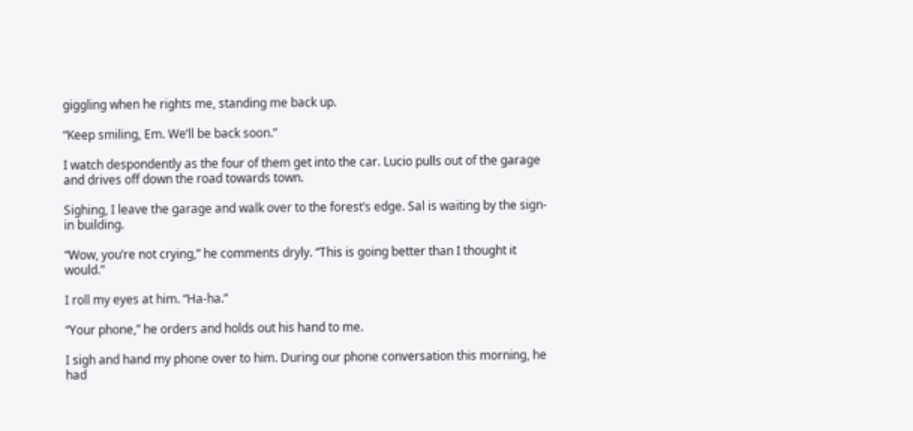giggling when he rights me, standing me back up.

“Keep smiling, Em. We’ll be back soon.”

I watch despondently as the four of them get into the car. Lucio pulls out of the garage and drives off down the road towards town.

Sighing, I leave the garage and walk over to the forest’s edge. Sal is waiting by the sign-in building.

“Wow, you’re not crying,” he comments dryly. “This is going better than I thought it would.”

I roll my eyes at him. “Ha-ha.”

“Your phone,” he orders and holds out his hand to me.

I sigh and hand my phone over to him. During our phone conversation this morning, he had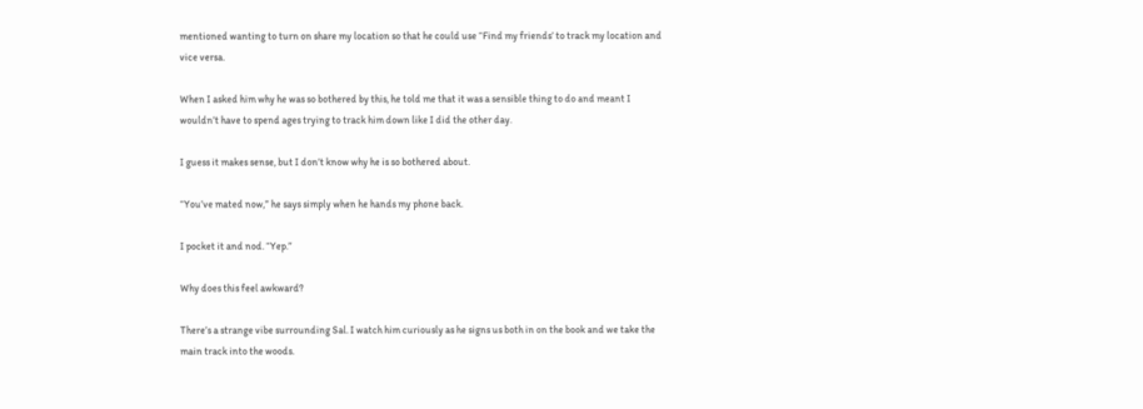mentioned wanting to turn on share my location so that he could use “Find my friends’ to track my location and vice versa.

When I asked him why he was so bothered by this, he told me that it was a sensible thing to do and meant I wouldn’t have to spend ages trying to track him down like I did the other day.

I guess it makes sense, but I don’t know why he is so bothered about.

“You’ve mated now,” he says simply when he hands my phone back.

I pocket it and nod. “Yep.”

Why does this feel awkward?

There’s a strange vibe surrounding Sal. I watch him curiously as he signs us both in on the book and we take the main track into the woods.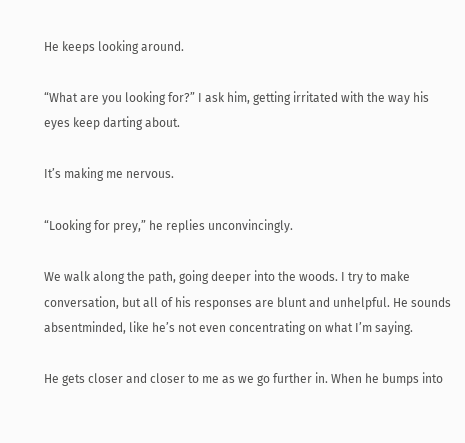He keeps looking around.

“What are you looking for?” I ask him, getting irritated with the way his eyes keep darting about.

It’s making me nervous.

“Looking for prey,” he replies unconvincingly.

We walk along the path, going deeper into the woods. I try to make conversation, but all of his responses are blunt and unhelpful. He sounds absentminded, like he’s not even concentrating on what I’m saying.

He gets closer and closer to me as we go further in. When he bumps into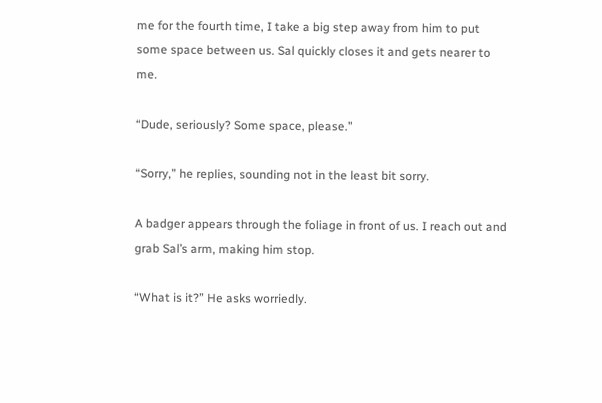me for the fourth time, I take a big step away from him to put some space between us. Sal quickly closes it and gets nearer to me.

“Dude, seriously? Some space, please.”

“Sorry,” he replies, sounding not in the least bit sorry.

A badger appears through the foliage in front of us. I reach out and grab Sal’s arm, making him stop.

“What is it?” He asks worriedly.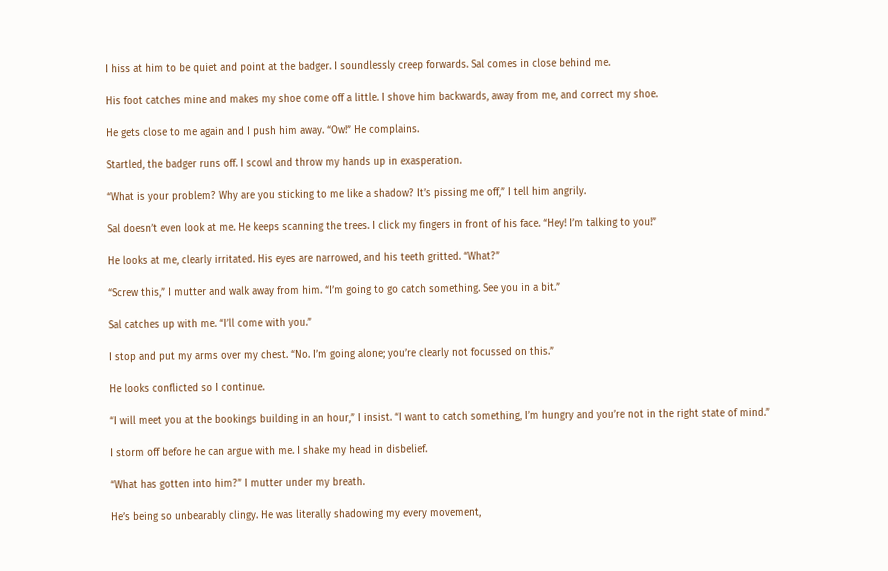I hiss at him to be quiet and point at the badger. I soundlessly creep forwards. Sal comes in close behind me.

His foot catches mine and makes my shoe come off a little. I shove him backwards, away from me, and correct my shoe.

He gets close to me again and I push him away. “Ow!” He complains.

Startled, the badger runs off. I scowl and throw my hands up in exasperation.

“What is your problem? Why are you sticking to me like a shadow? It’s pissing me off,” I tell him angrily.

Sal doesn’t even look at me. He keeps scanning the trees. I click my fingers in front of his face. “Hey! I’m talking to you!”

He looks at me, clearly irritated. His eyes are narrowed, and his teeth gritted. “What?”

“Screw this,” I mutter and walk away from him. “I’m going to go catch something. See you in a bit.”

Sal catches up with me. “I’ll come with you.”

I stop and put my arms over my chest. “No. I’m going alone; you’re clearly not focussed on this.”

He looks conflicted so I continue.

“I will meet you at the bookings building in an hour,” I insist. “I want to catch something, I’m hungry and you’re not in the right state of mind.”

I storm off before he can argue with me. I shake my head in disbelief.

“What has gotten into him?” I mutter under my breath.

He’s being so unbearably clingy. He was literally shadowing my every movement,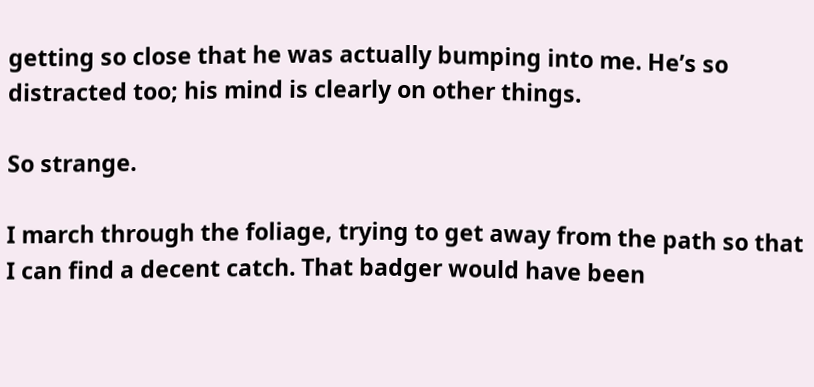getting so close that he was actually bumping into me. He’s so distracted too; his mind is clearly on other things.

So strange.

I march through the foliage, trying to get away from the path so that I can find a decent catch. That badger would have been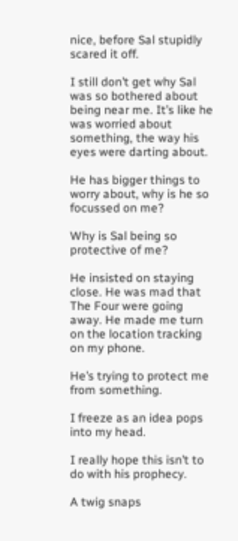nice, before Sal stupidly scared it off.

I still don’t get why Sal was so bothered about being near me. It’s like he was worried about something, the way his eyes were darting about.

He has bigger things to worry about, why is he so focussed on me?

Why is Sal being so protective of me?

He insisted on staying close. He was mad that The Four were going away. He made me turn on the location tracking on my phone.

He’s trying to protect me from something.

I freeze as an idea pops into my head.

I really hope this isn’t to do with his prophecy.

A twig snaps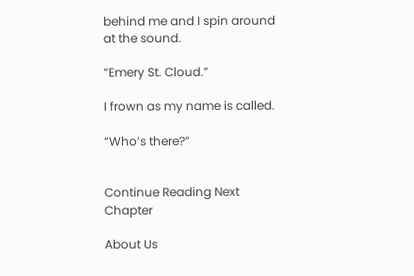behind me and I spin around at the sound.

“Emery St. Cloud.”

I frown as my name is called.

“Who’s there?”


Continue Reading Next Chapter

About Us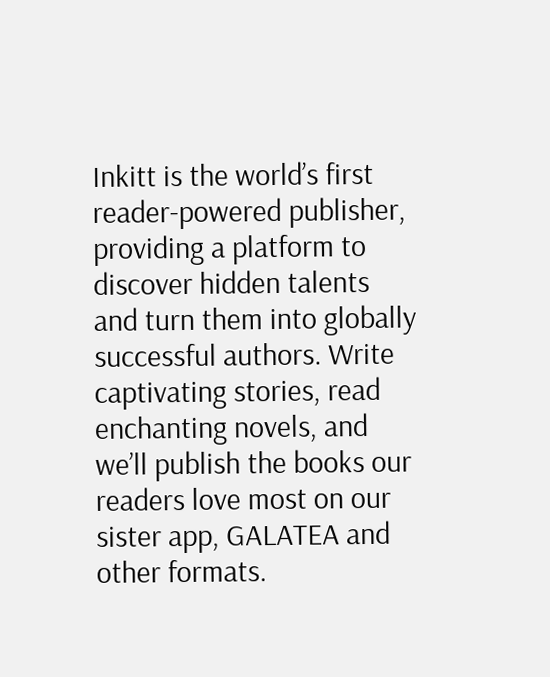Inkitt is the world’s first reader-powered publisher, providing a platform to discover hidden talents and turn them into globally successful authors. Write captivating stories, read enchanting novels, and we’ll publish the books our readers love most on our sister app, GALATEA and other formats.